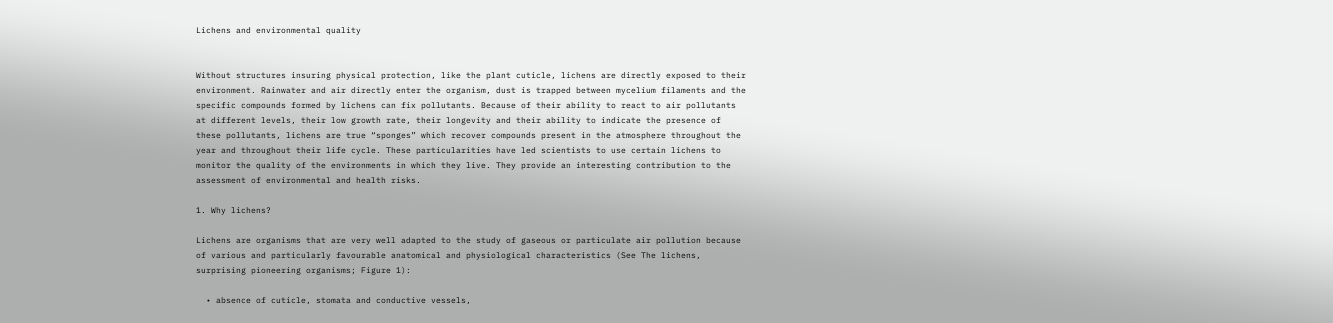Lichens and environmental quality


Without structures insuring physical protection, like the plant cuticle, lichens are directly exposed to their environment. Rainwater and air directly enter the organism, dust is trapped between mycelium filaments and the specific compounds formed by lichens can fix pollutants. Because of their ability to react to air pollutants at different levels, their low growth rate, their longevity and their ability to indicate the presence of these pollutants, lichens are true “sponges” which recover compounds present in the atmosphere throughout the year and throughout their life cycle. These particularities have led scientists to use certain lichens to monitor the quality of the environments in which they live. They provide an interesting contribution to the assessment of environmental and health risks.

1. Why lichens?

Lichens are organisms that are very well adapted to the study of gaseous or particulate air pollution because of various and particularly favourable anatomical and physiological characteristics (See The lichens, surprising pioneering organisms; Figure 1):

  • absence of cuticle, stomata and conductive vessels,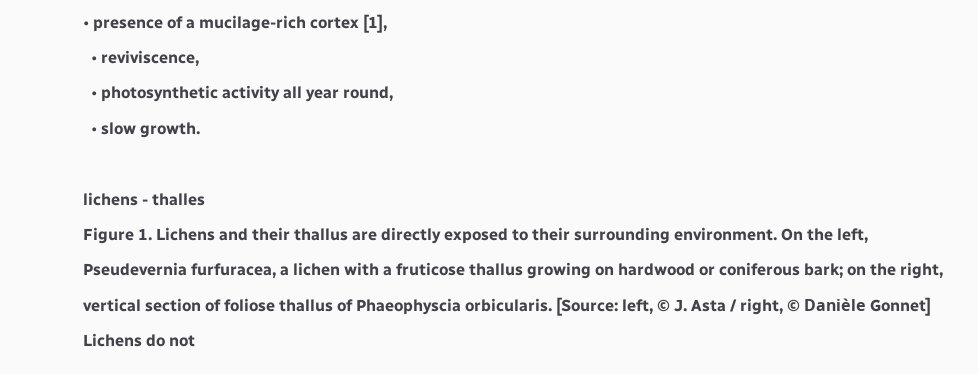• presence of a mucilage-rich cortex [1],
  • reviviscence,
  • photosynthetic activity all year round,
  • slow growth.

lichens - thalles
Figure 1. Lichens and their thallus are directly exposed to their surrounding environment. On the left, Pseudevernia furfuracea, a lichen with a fruticose thallus growing on hardwood or coniferous bark; on the right, vertical section of foliose thallus of Phaeophyscia orbicularis. [Source: left, © J. Asta / right, © Danièle Gonnet]
Lichens do not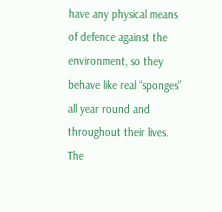have any physical means of defence against the environment, so they behave like real “sponges” all year round and throughout their lives. The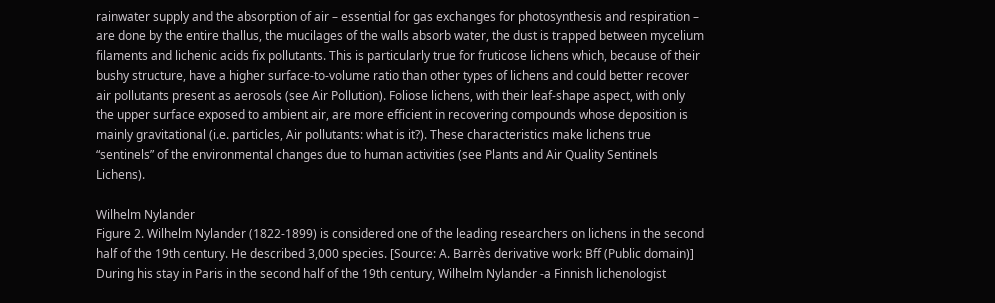rainwater supply and the absorption of air – essential for gas exchanges for photosynthesis and respiration – are done by the entire thallus, the mucilages of the walls absorb water, the dust is trapped between mycelium filaments and lichenic acids fix pollutants. This is particularly true for fruticose lichens which, because of their bushy structure, have a higher surface-to-volume ratio than other types of lichens and could better recover air pollutants present as aerosols (see Air Pollution). Foliose lichens, with their leaf-shape aspect, with only the upper surface exposed to ambient air, are more efficient in recovering compounds whose deposition is mainly gravitational (i.e. particles, Air pollutants: what is it?). These characteristics make lichens true “sentinels” of the environmental changes due to human activities (see Plants and Air Quality Sentinels Lichens).

Wilhelm Nylander
Figure 2. Wilhelm Nylander (1822-1899) is considered one of the leading researchers on lichens in the second half of the 19th century. He described 3,000 species. [Source: A. Barrès derivative work: Bff (Public domain)]
During his stay in Paris in the second half of the 19th century, Wilhelm Nylander -a Finnish lichenologist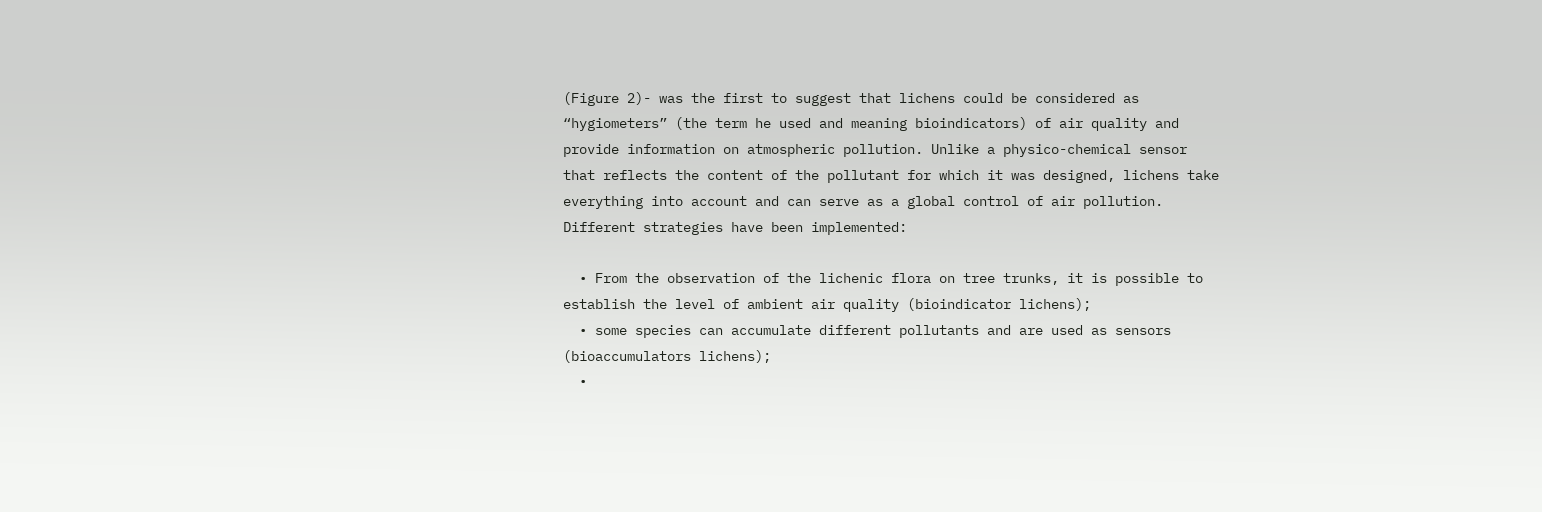(Figure 2)- was the first to suggest that lichens could be considered as “hygiometers” (the term he used and meaning bioindicators) of air quality and provide information on atmospheric pollution. Unlike a physico-chemical sensor that reflects the content of the pollutant for which it was designed, lichens take everything into account and can serve as a global control of air pollution. Different strategies have been implemented:

  • From the observation of the lichenic flora on tree trunks, it is possible to establish the level of ambient air quality (bioindicator lichens);
  • some species can accumulate different pollutants and are used as sensors (bioaccumulators lichens);
  •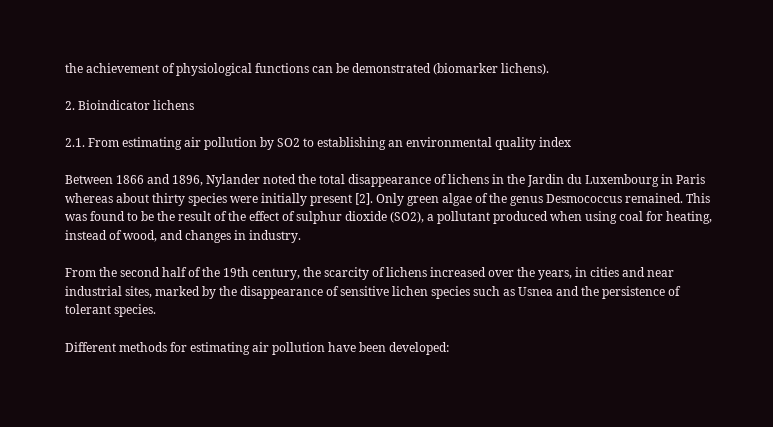the achievement of physiological functions can be demonstrated (biomarker lichens).

2. Bioindicator lichens

2.1. From estimating air pollution by SO2 to establishing an environmental quality index

Between 1866 and 1896, Nylander noted the total disappearance of lichens in the Jardin du Luxembourg in Paris whereas about thirty species were initially present [2]. Only green algae of the genus Desmococcus remained. This was found to be the result of the effect of sulphur dioxide (SO2), a pollutant produced when using coal for heating, instead of wood, and changes in industry.

From the second half of the 19th century, the scarcity of lichens increased over the years, in cities and near industrial sites, marked by the disappearance of sensitive lichen species such as Usnea and the persistence of tolerant species.

Different methods for estimating air pollution have been developed: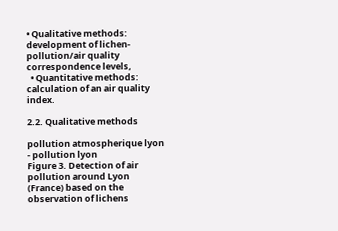• Qualitative methods: development of lichen-pollution/air quality correspondence levels,
  • Quantitative methods: calculation of an air quality index.

2.2. Qualitative methods

pollution atmospherique lyon - pollution lyon
Figure 3. Detection of air pollution around Lyon (France) based on the observation of lichens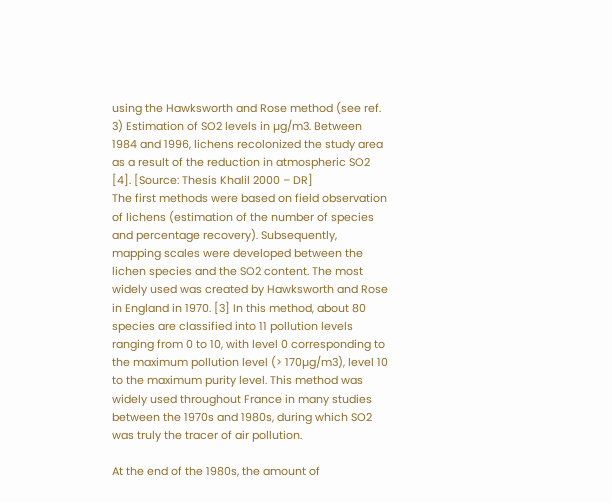using the Hawksworth and Rose method (see ref. 3) Estimation of SO2 levels in µg/m3. Between 1984 and 1996, lichens recolonized the study area as a result of the reduction in atmospheric SO2 [4]. [Source: Thesis Khalil 2000 – DR]
The first methods were based on field observation of lichens (estimation of the number of species and percentage recovery). Subsequently, mapping scales were developed between the lichen species and the SO2 content. The most widely used was created by Hawksworth and Rose in England in 1970. [3] In this method, about 80 species are classified into 11 pollution levels ranging from 0 to 10, with level 0 corresponding to the maximum pollution level (> 170µg/m3), level 10 to the maximum purity level. This method was widely used throughout France in many studies between the 1970s and 1980s, during which SO2 was truly the tracer of air pollution.

At the end of the 1980s, the amount of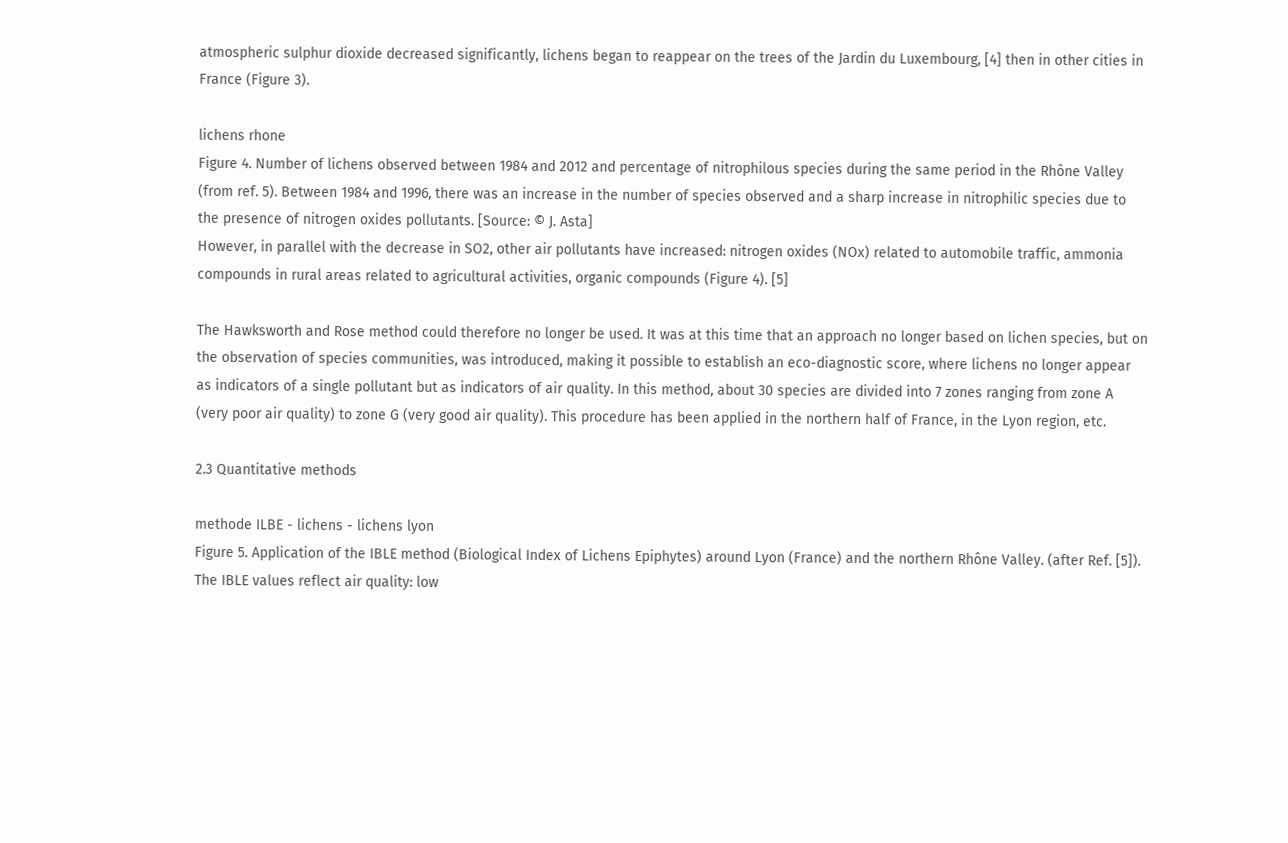atmospheric sulphur dioxide decreased significantly, lichens began to reappear on the trees of the Jardin du Luxembourg, [4] then in other cities in France (Figure 3).

lichens rhone
Figure 4. Number of lichens observed between 1984 and 2012 and percentage of nitrophilous species during the same period in the Rhône Valley (from ref. 5). Between 1984 and 1996, there was an increase in the number of species observed and a sharp increase in nitrophilic species due to the presence of nitrogen oxides pollutants. [Source: © J. Asta]
However, in parallel with the decrease in SO2, other air pollutants have increased: nitrogen oxides (NOx) related to automobile traffic, ammonia compounds in rural areas related to agricultural activities, organic compounds (Figure 4). [5]

The Hawksworth and Rose method could therefore no longer be used. It was at this time that an approach no longer based on lichen species, but on the observation of species communities, was introduced, making it possible to establish an eco-diagnostic score, where lichens no longer appear as indicators of a single pollutant but as indicators of air quality. In this method, about 30 species are divided into 7 zones ranging from zone A (very poor air quality) to zone G (very good air quality). This procedure has been applied in the northern half of France, in the Lyon region, etc.

2.3 Quantitative methods

methode ILBE - lichens - lichens lyon
Figure 5. Application of the IBLE method (Biological Index of Lichens Epiphytes) around Lyon (France) and the northern Rhône Valley. (after Ref. [5]). The IBLE values reflect air quality: low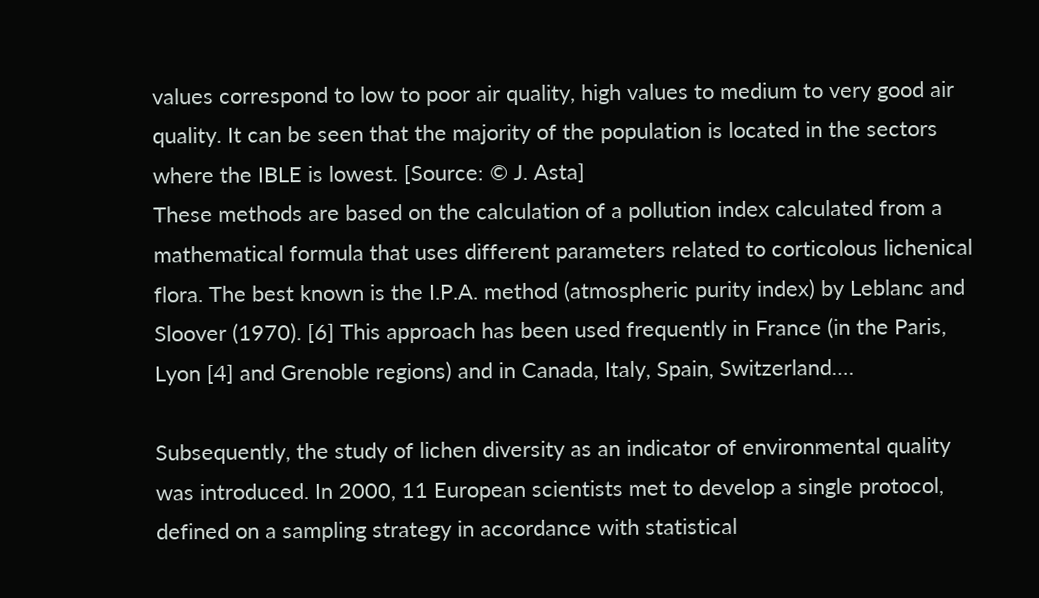values correspond to low to poor air quality, high values to medium to very good air quality. It can be seen that the majority of the population is located in the sectors where the IBLE is lowest. [Source: © J. Asta]
These methods are based on the calculation of a pollution index calculated from a mathematical formula that uses different parameters related to corticolous lichenical flora. The best known is the I.P.A. method (atmospheric purity index) by Leblanc and Sloover (1970). [6] This approach has been used frequently in France (in the Paris, Lyon [4] and Grenoble regions) and in Canada, Italy, Spain, Switzerland….

Subsequently, the study of lichen diversity as an indicator of environmental quality was introduced. In 2000, 11 European scientists met to develop a single protocol, defined on a sampling strategy in accordance with statistical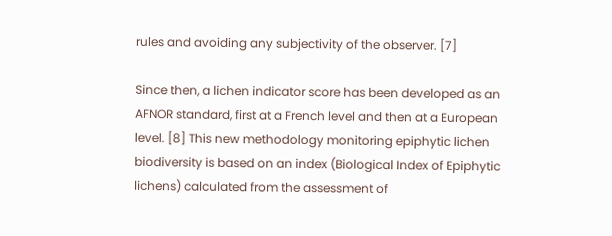rules and avoiding any subjectivity of the observer. [7]

Since then, a lichen indicator score has been developed as an AFNOR standard, first at a French level and then at a European level. [8] This new methodology monitoring epiphytic lichen biodiversity is based on an index (Biological Index of Epiphytic lichens) calculated from the assessment of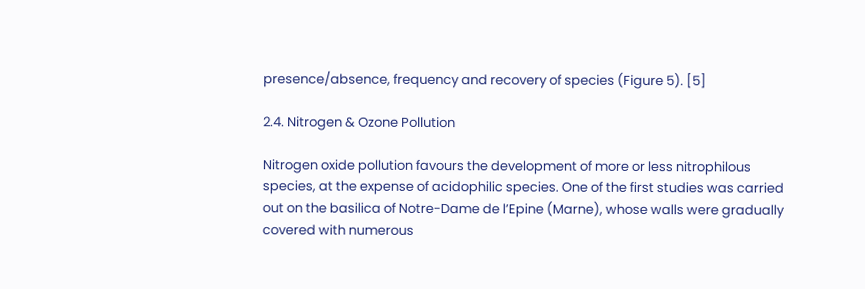presence/absence, frequency and recovery of species (Figure 5). [5]

2.4. Nitrogen & Ozone Pollution

Nitrogen oxide pollution favours the development of more or less nitrophilous species, at the expense of acidophilic species. One of the first studies was carried out on the basilica of Notre-Dame de l’Epine (Marne), whose walls were gradually covered with numerous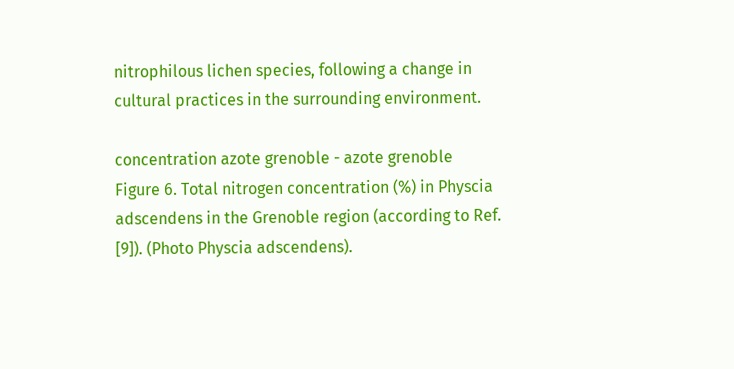nitrophilous lichen species, following a change in cultural practices in the surrounding environment.

concentration azote grenoble - azote grenoble
Figure 6. Total nitrogen concentration (%) in Physcia adscendens in the Grenoble region (according to Ref. [9]). (Photo Physcia adscendens).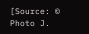[Source: © Photo J.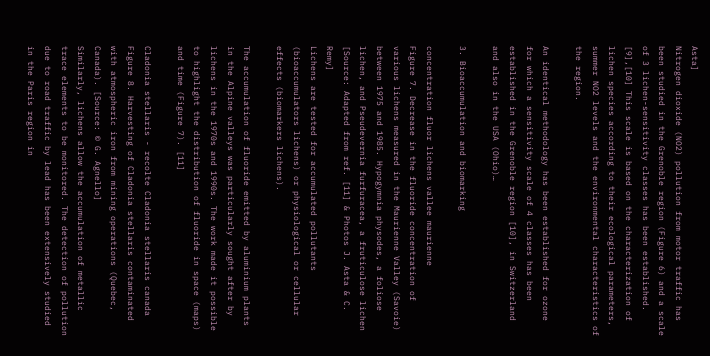Asta]
Nitrogen dioxide (NO2) pollution from motor traffic has been studied in the Grenoble region (Figure 6) and a scale of 3 lichen-sensitivity classes has been established. [9],[10] This scale is based on the characterization of lichen species according to their ecological parameters, summer NO2 levels and the environmental characteristics of the region.

An identical methodology has been established for ozone for which a sensitivity scale of 4 classes has been established in the Grenoble region [10], in Switzerland and also in the USA (Ohio)…

3. Bioaccumulation and biomarking

concentration fluor lichens vallee maurienne
Figure 7. Decrease in the fluoride concentration of various lichens measured in the Maurienne Valley (Savoie) between 1975 and 1985. Hypogymnia physodes, a foliose lichen, and Pseudevernia furfuracea, a fruticulose lichen [Source: Adapted from ref. [11] & Photos J. Asta & C. Remy]
Lichens are tested for accumulated pollutants (bioaccumulators lichens) or physiological or cellular effects (biomarkers lichens).

The accumulation of fluoride emitted by aluminium plants in the Alpine valleys was particularly sought after by lichens in the 1970s and 1990s. The work made it possible to highlight the distribution of fluoride in space (maps) and time (Figure 7). [11]

Cladonia stellaris - recolte Cladonia stellaris canada
Figure 8. Harvesting of Cladonia stellaris contaminated with atmospheric iron from mining operations (Quebec, Canada). [Source: © G. Agnello]
Similarly, lichens allow the accumulation of metallic trace elements to be monitored. The detection of pollution due to road traffic by lead has been extensively studied in the Paris region in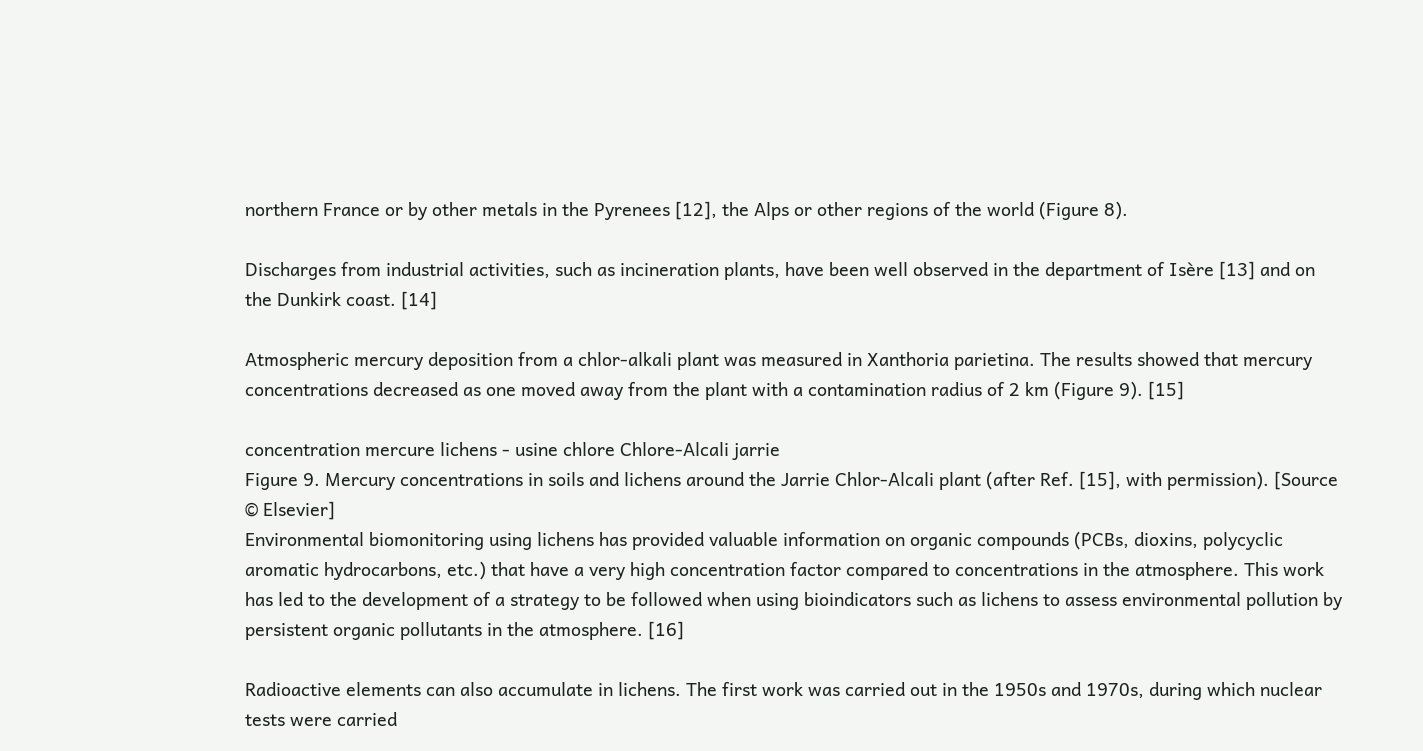northern France or by other metals in the Pyrenees [12], the Alps or other regions of the world (Figure 8).

Discharges from industrial activities, such as incineration plants, have been well observed in the department of Isère [13] and on the Dunkirk coast. [14]

Atmospheric mercury deposition from a chlor-alkali plant was measured in Xanthoria parietina. The results showed that mercury concentrations decreased as one moved away from the plant with a contamination radius of 2 km (Figure 9). [15]

concentration mercure lichens - usine chlore Chlore-Alcali jarrie
Figure 9. Mercury concentrations in soils and lichens around the Jarrie Chlor-Alcali plant (after Ref. [15], with permission). [Source © Elsevier]
Environmental biomonitoring using lichens has provided valuable information on organic compounds (PCBs, dioxins, polycyclic aromatic hydrocarbons, etc.) that have a very high concentration factor compared to concentrations in the atmosphere. This work has led to the development of a strategy to be followed when using bioindicators such as lichens to assess environmental pollution by persistent organic pollutants in the atmosphere. [16]

Radioactive elements can also accumulate in lichens. The first work was carried out in the 1950s and 1970s, during which nuclear tests were carried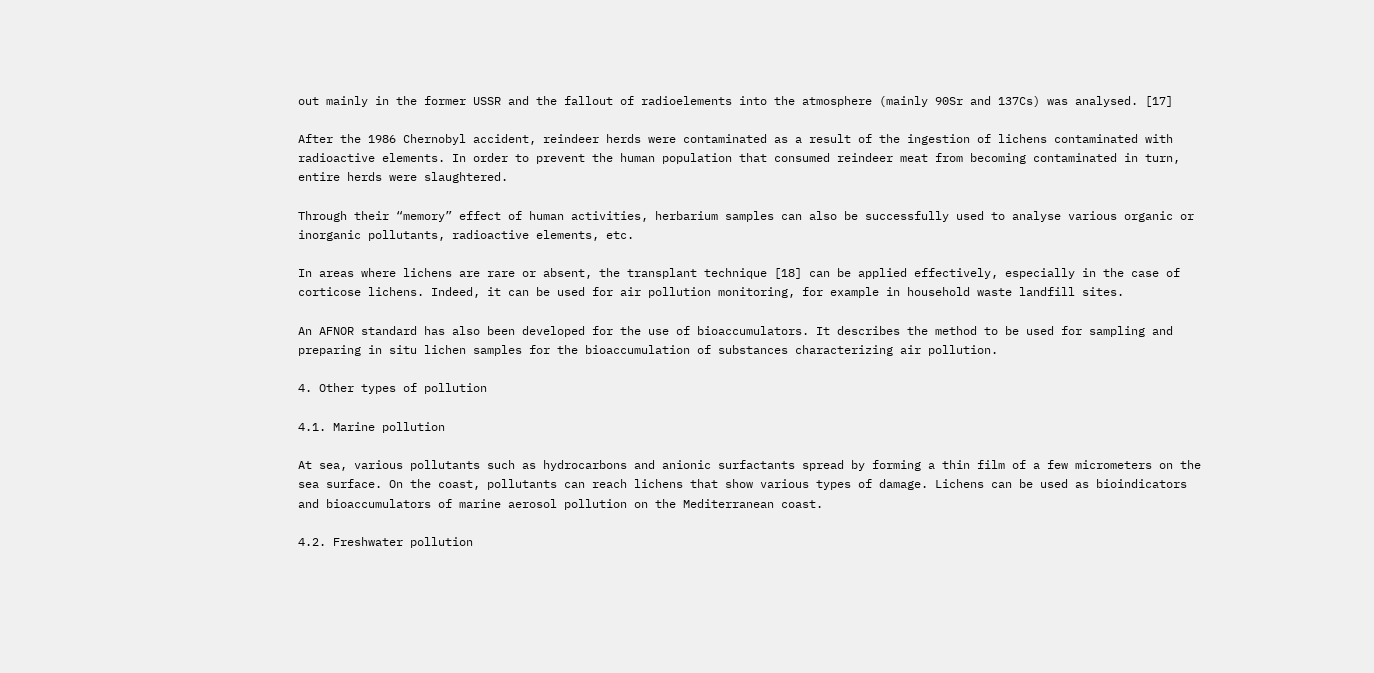out mainly in the former USSR and the fallout of radioelements into the atmosphere (mainly 90Sr and 137Cs) was analysed. [17]

After the 1986 Chernobyl accident, reindeer herds were contaminated as a result of the ingestion of lichens contaminated with radioactive elements. In order to prevent the human population that consumed reindeer meat from becoming contaminated in turn, entire herds were slaughtered.

Through their “memory” effect of human activities, herbarium samples can also be successfully used to analyse various organic or inorganic pollutants, radioactive elements, etc.

In areas where lichens are rare or absent, the transplant technique [18] can be applied effectively, especially in the case of corticose lichens. Indeed, it can be used for air pollution monitoring, for example in household waste landfill sites.

An AFNOR standard has also been developed for the use of bioaccumulators. It describes the method to be used for sampling and preparing in situ lichen samples for the bioaccumulation of substances characterizing air pollution.

4. Other types of pollution

4.1. Marine pollution

At sea, various pollutants such as hydrocarbons and anionic surfactants spread by forming a thin film of a few micrometers on the sea surface. On the coast, pollutants can reach lichens that show various types of damage. Lichens can be used as bioindicators and bioaccumulators of marine aerosol pollution on the Mediterranean coast.

4.2. Freshwater pollution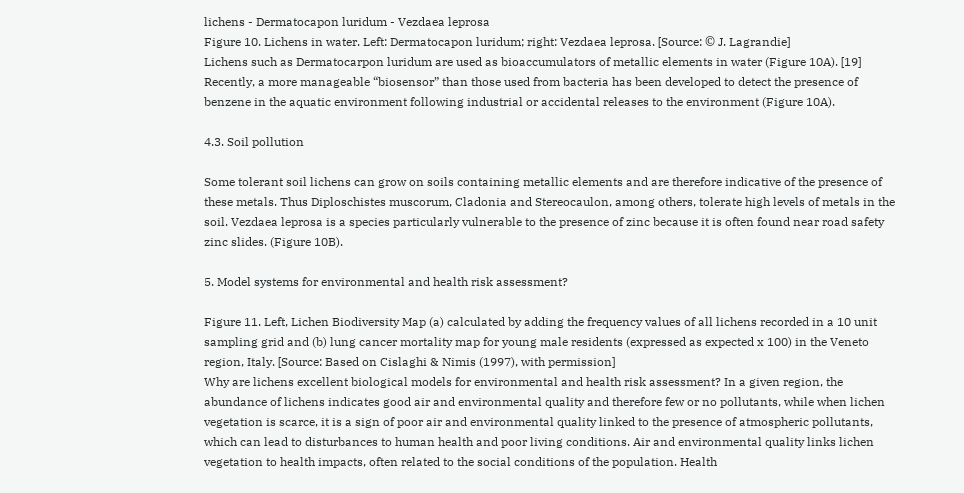lichens - Dermatocapon luridum - Vezdaea leprosa
Figure 10. Lichens in water. Left: Dermatocapon luridum; right: Vezdaea leprosa. [Source: © J. Lagrandie]
Lichens such as Dermatocarpon luridum are used as bioaccumulators of metallic elements in water (Figure 10A). [19] Recently, a more manageable “biosensor” than those used from bacteria has been developed to detect the presence of benzene in the aquatic environment following industrial or accidental releases to the environment (Figure 10A).

4.3. Soil pollution

Some tolerant soil lichens can grow on soils containing metallic elements and are therefore indicative of the presence of these metals. Thus Diploschistes muscorum, Cladonia and Stereocaulon, among others, tolerate high levels of metals in the soil. Vezdaea leprosa is a species particularly vulnerable to the presence of zinc because it is often found near road safety zinc slides. (Figure 10B).

5. Model systems for environmental and health risk assessment?

Figure 11. Left, Lichen Biodiversity Map (a) calculated by adding the frequency values of all lichens recorded in a 10 unit sampling grid and (b) lung cancer mortality map for young male residents (expressed as expected x 100) in the Veneto region, Italy. [Source: Based on Cislaghi & Nimis (1997), with permission]
Why are lichens excellent biological models for environmental and health risk assessment? In a given region, the abundance of lichens indicates good air and environmental quality and therefore few or no pollutants, while when lichen vegetation is scarce, it is a sign of poor air and environmental quality linked to the presence of atmospheric pollutants, which can lead to disturbances to human health and poor living conditions. Air and environmental quality links lichen vegetation to health impacts, often related to the social conditions of the population. Health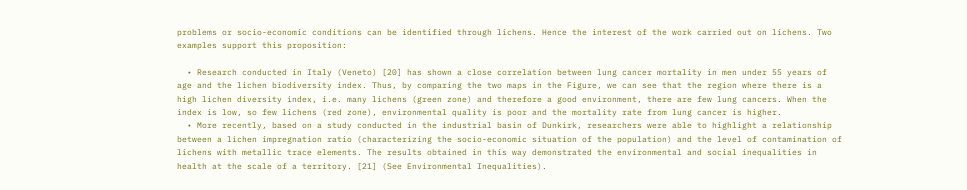problems or socio-economic conditions can be identified through lichens. Hence the interest of the work carried out on lichens. Two examples support this proposition:

  • Research conducted in Italy (Veneto) [20] has shown a close correlation between lung cancer mortality in men under 55 years of age and the lichen biodiversity index. Thus, by comparing the two maps in the Figure, we can see that the region where there is a high lichen diversity index, i.e. many lichens (green zone) and therefore a good environment, there are few lung cancers. When the index is low, so few lichens (red zone), environmental quality is poor and the mortality rate from lung cancer is higher.
  • More recently, based on a study conducted in the industrial basin of Dunkirk, researchers were able to highlight a relationship between a lichen impregnation ratio (characterizing the socio-economic situation of the population) and the level of contamination of lichens with metallic trace elements. The results obtained in this way demonstrated the environmental and social inequalities in health at the scale of a territory. [21] (See Environmental Inequalities).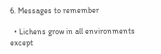6. Messages to remember

  • Lichens grow in all environments except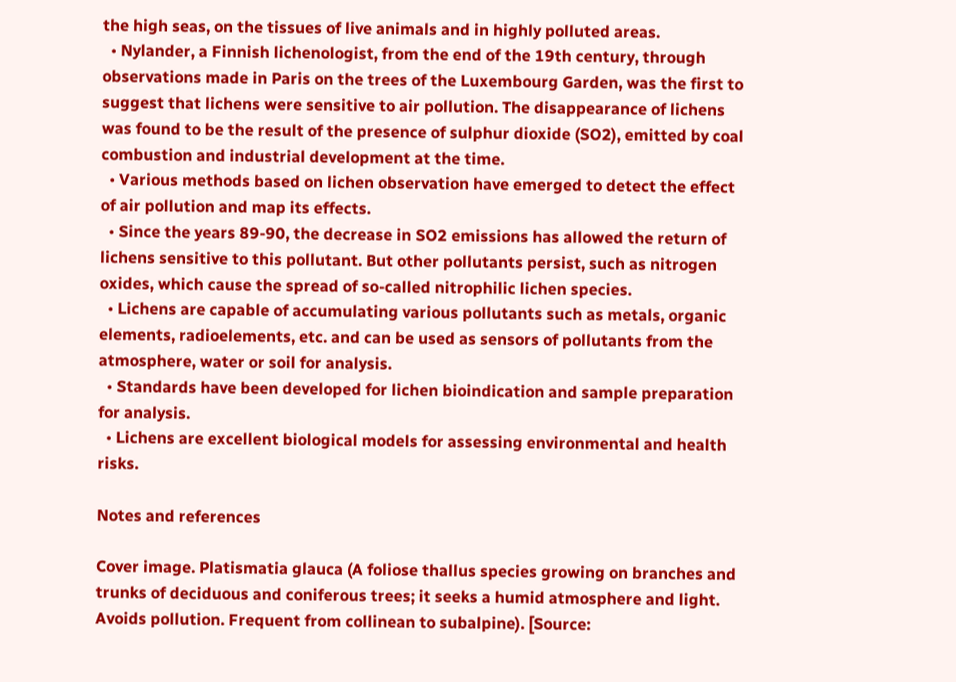the high seas, on the tissues of live animals and in highly polluted areas.
  • Nylander, a Finnish lichenologist, from the end of the 19th century, through observations made in Paris on the trees of the Luxembourg Garden, was the first to suggest that lichens were sensitive to air pollution. The disappearance of lichens was found to be the result of the presence of sulphur dioxide (SO2), emitted by coal combustion and industrial development at the time.
  • Various methods based on lichen observation have emerged to detect the effect of air pollution and map its effects.
  • Since the years 89-90, the decrease in SO2 emissions has allowed the return of lichens sensitive to this pollutant. But other pollutants persist, such as nitrogen oxides, which cause the spread of so-called nitrophilic lichen species.
  • Lichens are capable of accumulating various pollutants such as metals, organic elements, radioelements, etc. and can be used as sensors of pollutants from the atmosphere, water or soil for analysis.
  • Standards have been developed for lichen bioindication and sample preparation for analysis.
  • Lichens are excellent biological models for assessing environmental and health risks.

Notes and references

Cover image. Platismatia glauca (A foliose thallus species growing on branches and trunks of deciduous and coniferous trees; it seeks a humid atmosphere and light. Avoids pollution. Frequent from collinean to subalpine). [Source: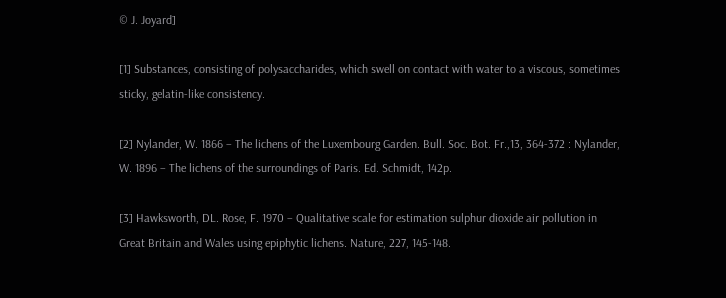© J. Joyard]

[1] Substances, consisting of polysaccharides, which swell on contact with water to a viscous, sometimes sticky, gelatin-like consistency.

[2] Nylander, W. 1866 – The lichens of the Luxembourg Garden. Bull. Soc. Bot. Fr.,13, 364-372 : Nylander, W. 1896 – The lichens of the surroundings of Paris. Ed. Schmidt, 142p.

[3] Hawksworth, DL. Rose, F. 1970 – Qualitative scale for estimation sulphur dioxide air pollution in Great Britain and Wales using epiphytic lichens. Nature, 227, 145-148.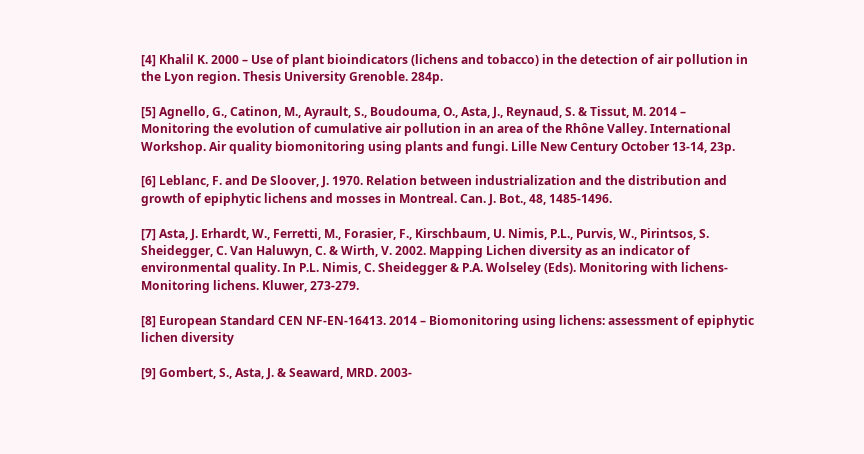[4] Khalil K. 2000 – Use of plant bioindicators (lichens and tobacco) in the detection of air pollution in the Lyon region. Thesis University Grenoble. 284p.

[5] Agnello, G., Catinon, M., Ayrault, S., Boudouma, O., Asta, J., Reynaud, S. & Tissut, M. 2014 – Monitoring the evolution of cumulative air pollution in an area of the Rhône Valley. International Workshop. Air quality biomonitoring using plants and fungi. Lille New Century October 13-14, 23p.

[6] Leblanc, F. and De Sloover, J. 1970. Relation between industrialization and the distribution and growth of epiphytic lichens and mosses in Montreal. Can. J. Bot., 48, 1485-1496.

[7] Asta, J. Erhardt, W., Ferretti, M., Forasier, F., Kirschbaum, U. Nimis, P.L., Purvis, W., Pirintsos, S. Sheidegger, C. Van Haluwyn, C. & Wirth, V. 2002. Mapping Lichen diversity as an indicator of environmental quality. In P.L. Nimis, C. Sheidegger & P.A. Wolseley (Eds). Monitoring with lichens-Monitoring lichens. Kluwer, 273-279.

[8] European Standard CEN NF-EN-16413. 2014 – Biomonitoring using lichens: assessment of epiphytic lichen diversity

[9] Gombert, S., Asta, J. & Seaward, MRD. 2003-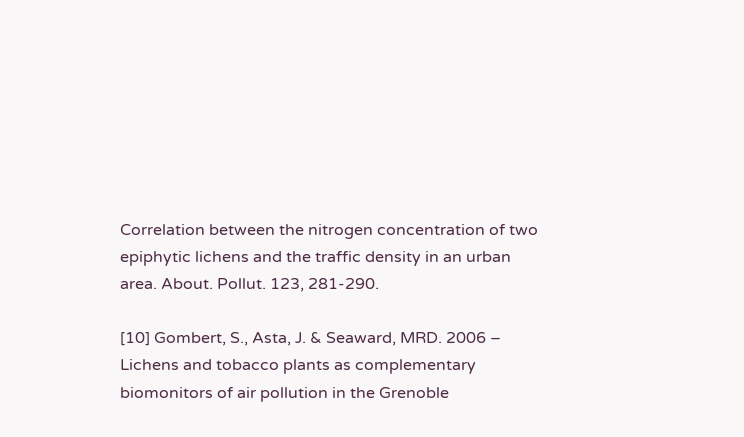Correlation between the nitrogen concentration of two epiphytic lichens and the traffic density in an urban area. About. Pollut. 123, 281-290.

[10] Gombert, S., Asta, J. & Seaward, MRD. 2006 – Lichens and tobacco plants as complementary biomonitors of air pollution in the Grenoble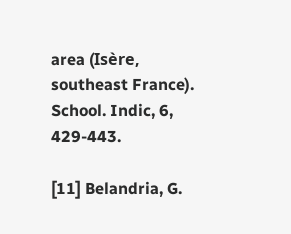area (Isère, southeast France). School. Indic, 6, 429-443.

[11] Belandria, G.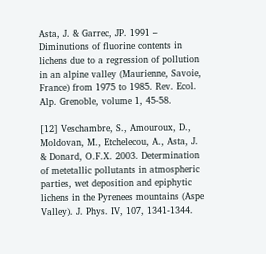Asta, J. & Garrec, JP. 1991 – Diminutions of fluorine contents in lichens due to a regression of pollution in an alpine valley (Maurienne, Savoie, France) from 1975 to 1985. Rev. Ecol. Alp. Grenoble, volume 1, 45-58.

[12] Veschambre, S., Amouroux, D., Moldovan, M., Etchelecou, A., Asta, J. & Donard, O.F.X. 2003. Determination of metetallic pollutants in atmospheric parties, wet deposition and epiphytic lichens in the Pyrenees mountains (Aspe Valley). J. Phys. IV, 107, 1341-1344.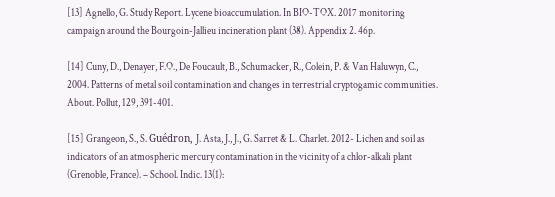[13] Agnello, G. Study Report. Lycene bioaccumulation. In BIO-TOX. 2017 monitoring campaign around the Bourgoin-Jallieu incineration plant (38). Appendix 2. 46p.

[14] Cuny, D., Denayer, F.O., De Foucault, B., Schumacker, R., Colein, P. & Van Haluwyn, C., 2004. Patterns of metal soil contamination and changes in terrestrial cryptogamic communities. About. Pollut, 129, 391-401.

[15] Grangeon, S., S. Guédron, J. Asta, J., J., G. Sarret & L. Charlet. 2012- Lichen and soil as indicators of an atmospheric mercury contamination in the vicinity of a chlor-alkali plant (Grenoble, France). – School. Indic. 13(1):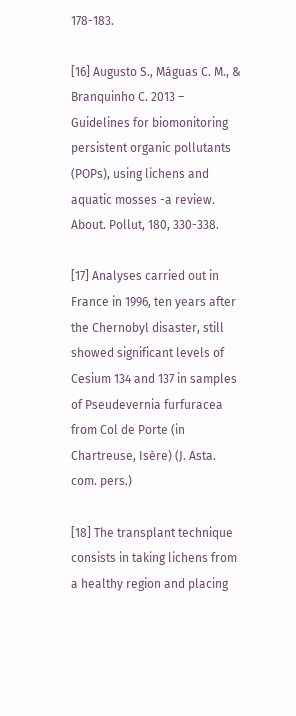178-183.

[16] Augusto S., Máguas C. M., & Branquinho C. 2013 – Guidelines for biomonitoring persistent organic pollutants (POPs), using lichens and aquatic mosses -a review. About. Pollut, 180, 330-338.

[17] Analyses carried out in France in 1996, ten years after the Chernobyl disaster, still showed significant levels of Cesium 134 and 137 in samples of Pseudevernia furfuracea from Col de Porte (in Chartreuse, Isère) (J. Asta. com. pers.)

[18] The transplant technique consists in taking lichens from a healthy region and placing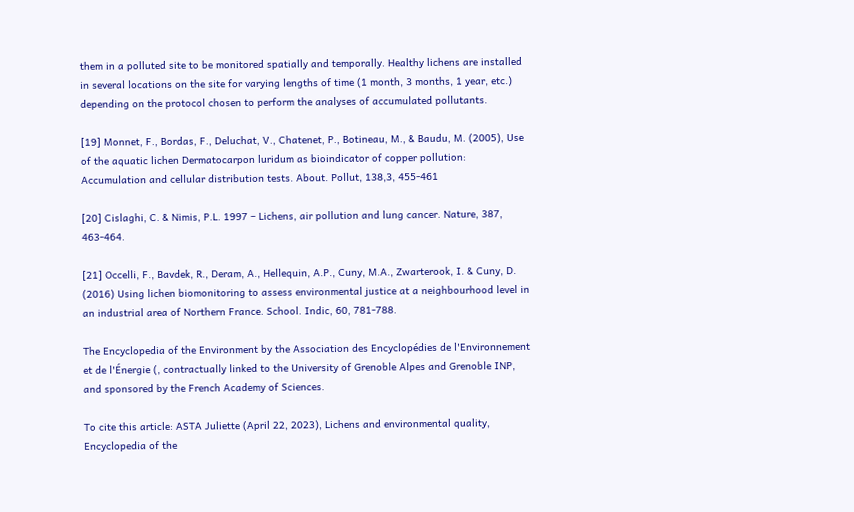them in a polluted site to be monitored spatially and temporally. Healthy lichens are installed in several locations on the site for varying lengths of time (1 month, 3 months, 1 year, etc.) depending on the protocol chosen to perform the analyses of accumulated pollutants.

[19] Monnet, F., Bordas, F., Deluchat, V., Chatenet, P., Botineau, M., & Baudu, M. (2005), Use of the aquatic lichen Dermatocarpon luridum as bioindicator of copper pollution: Accumulation and cellular distribution tests. About. Pollut, 138,3, 455-461

[20] Cislaghi, C. & Nimis, P.L. 1997 – Lichens, air pollution and lung cancer. Nature, 387, 463-464.

[21] Occelli, F., Bavdek, R., Deram, A., Hellequin, A.P., Cuny, M.A., Zwarterook, I. & Cuny, D. (2016) Using lichen biomonitoring to assess environmental justice at a neighbourhood level in an industrial area of Northern France. School. Indic, 60, 781-788.

The Encyclopedia of the Environment by the Association des Encyclopédies de l'Environnement et de l'Énergie (, contractually linked to the University of Grenoble Alpes and Grenoble INP, and sponsored by the French Academy of Sciences.

To cite this article: ASTA Juliette (April 22, 2023), Lichens and environmental quality, Encyclopedia of the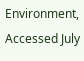Environment, Accessed July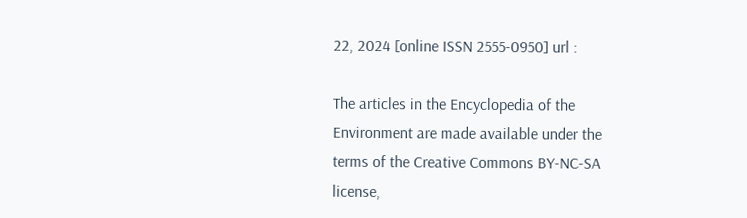22, 2024 [online ISSN 2555-0950] url :

The articles in the Encyclopedia of the Environment are made available under the terms of the Creative Commons BY-NC-SA license,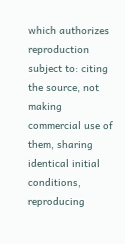which authorizes reproduction subject to: citing the source, not making commercial use of them, sharing identical initial conditions, reproducing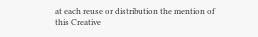at each reuse or distribution the mention of this Creative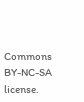Commons BY-NC-SA license.